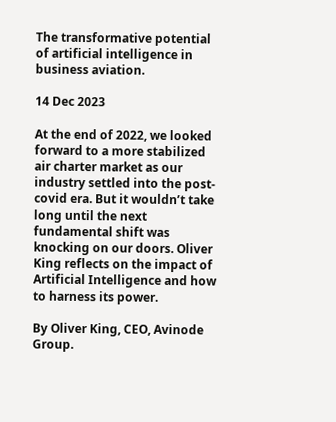The transformative potential of artificial intelligence in business aviation.

14 Dec 2023

At the end of 2022, we looked forward to a more stabilized air charter market as our industry settled into the post-covid era. But it wouldn’t take long until the next fundamental shift was knocking on our doors. Oliver King reflects on the impact of Artificial Intelligence and how to harness its power.

By Oliver King, CEO, Avinode Group.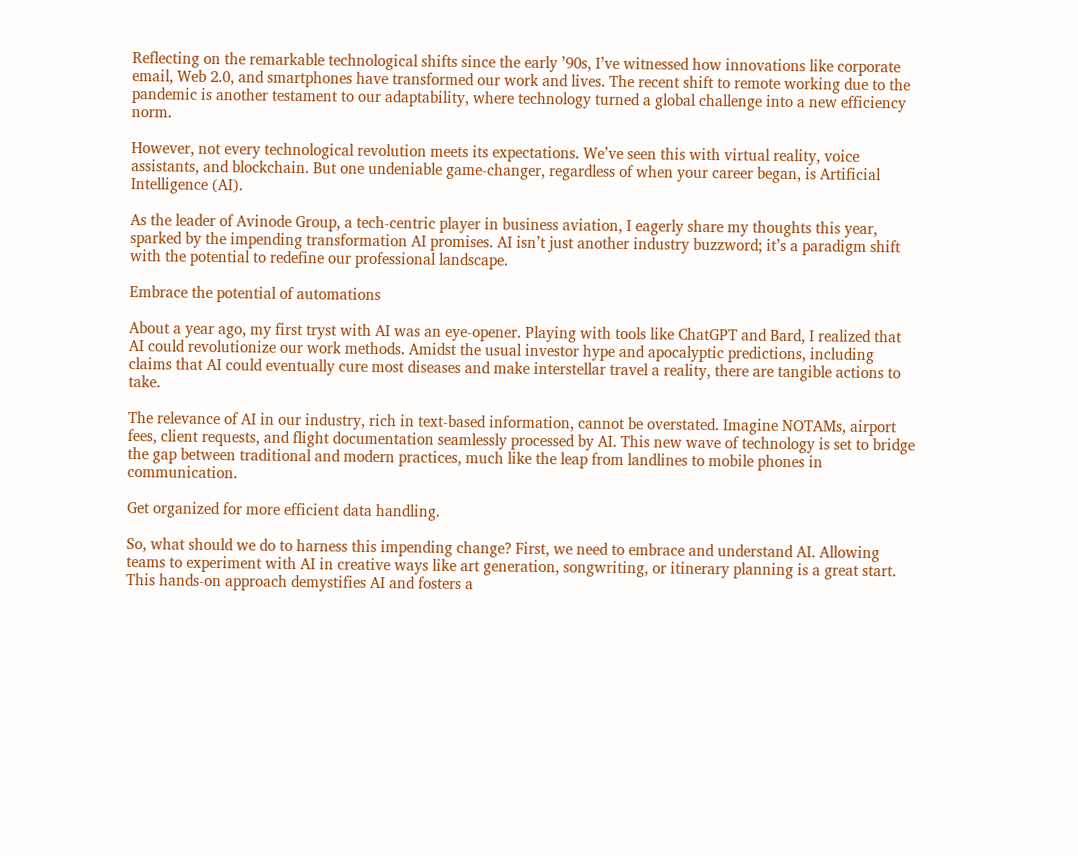Reflecting on the remarkable technological shifts since the early ’90s, I’ve witnessed how innovations like corporate email, Web 2.0, and smartphones have transformed our work and lives. The recent shift to remote working due to the pandemic is another testament to our adaptability, where technology turned a global challenge into a new efficiency norm.

However, not every technological revolution meets its expectations. We’ve seen this with virtual reality, voice assistants, and blockchain. But one undeniable game-changer, regardless of when your career began, is Artificial Intelligence (AI).

As the leader of Avinode Group, a tech-centric player in business aviation, I eagerly share my thoughts this year, sparked by the impending transformation AI promises. AI isn’t just another industry buzzword; it’s a paradigm shift with the potential to redefine our professional landscape.

Embrace the potential of automations

About a year ago, my first tryst with AI was an eye-opener. Playing with tools like ChatGPT and Bard, I realized that AI could revolutionize our work methods. Amidst the usual investor hype and apocalyptic predictions, including claims that AI could eventually cure most diseases and make interstellar travel a reality, there are tangible actions to take.

The relevance of AI in our industry, rich in text-based information, cannot be overstated. Imagine NOTAMs, airport fees, client requests, and flight documentation seamlessly processed by AI. This new wave of technology is set to bridge the gap between traditional and modern practices, much like the leap from landlines to mobile phones in communication.

Get organized for more efficient data handling.

So, what should we do to harness this impending change? First, we need to embrace and understand AI. Allowing teams to experiment with AI in creative ways like art generation, songwriting, or itinerary planning is a great start. This hands-on approach demystifies AI and fosters a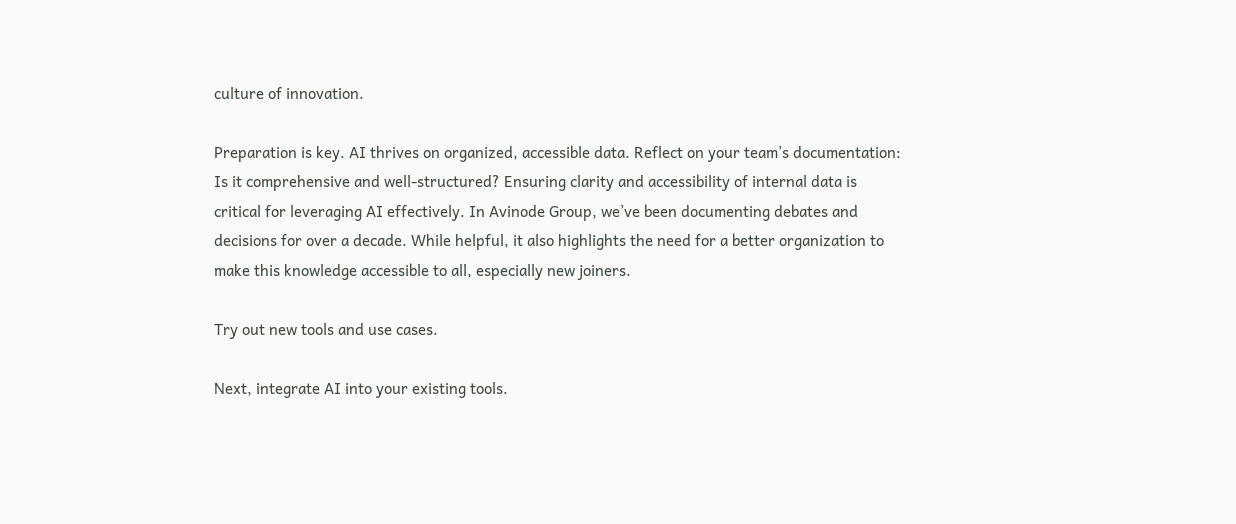culture of innovation.

Preparation is key. AI thrives on organized, accessible data. Reflect on your team’s documentation: Is it comprehensive and well-structured? Ensuring clarity and accessibility of internal data is critical for leveraging AI effectively. In Avinode Group, we’ve been documenting debates and decisions for over a decade. While helpful, it also highlights the need for a better organization to make this knowledge accessible to all, especially new joiners.

Try out new tools and use cases.

Next, integrate AI into your existing tools.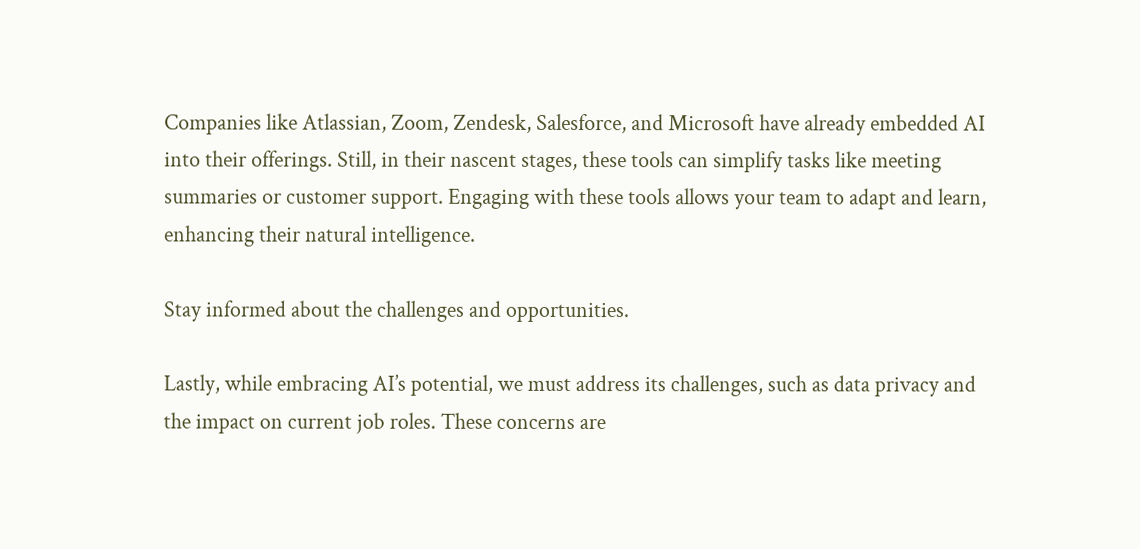Companies like Atlassian, Zoom, Zendesk, Salesforce, and Microsoft have already embedded AI into their offerings. Still, in their nascent stages, these tools can simplify tasks like meeting summaries or customer support. Engaging with these tools allows your team to adapt and learn, enhancing their natural intelligence.

Stay informed about the challenges and opportunities.

Lastly, while embracing AI’s potential, we must address its challenges, such as data privacy and the impact on current job roles. These concerns are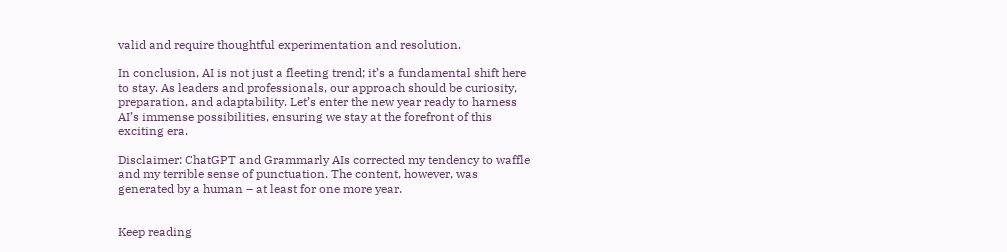valid and require thoughtful experimentation and resolution.

In conclusion, AI is not just a fleeting trend; it’s a fundamental shift here to stay. As leaders and professionals, our approach should be curiosity, preparation, and adaptability. Let’s enter the new year ready to harness AI’s immense possibilities, ensuring we stay at the forefront of this exciting era.

Disclaimer: ChatGPT and Grammarly AIs corrected my tendency to waffle and my terrible sense of punctuation. The content, however, was generated by a human – at least for one more year.


Keep reading